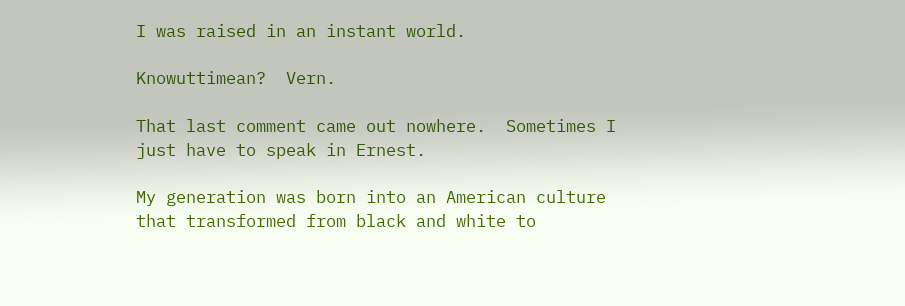I was raised in an instant world.

Knowuttimean?  Vern.

That last comment came out nowhere.  Sometimes I just have to speak in Ernest.

My generation was born into an American culture that transformed from black and white to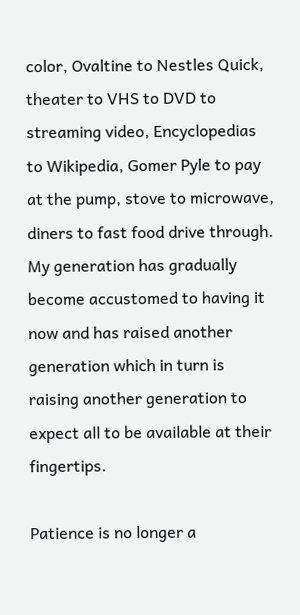color, Ovaltine to Nestles Quick, theater to VHS to DVD to streaming video, Encyclopedias to Wikipedia, Gomer Pyle to pay at the pump, stove to microwave, diners to fast food drive through.  My generation has gradually become accustomed to having it now and has raised another generation which in turn is raising another generation to expect all to be available at their fingertips.

Patience is no longer a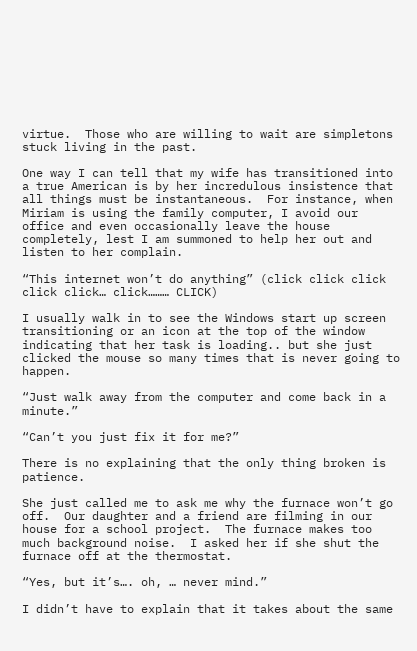virtue.  Those who are willing to wait are simpletons stuck living in the past.

One way I can tell that my wife has transitioned into a true American is by her incredulous insistence that all things must be instantaneous.  For instance, when Miriam is using the family computer, I avoid our office and even occasionally leave the house completely, lest I am summoned to help her out and listen to her complain.

“This internet won’t do anything” (click click click click click… click……… CLICK)

I usually walk in to see the Windows start up screen transitioning or an icon at the top of the window indicating that her task is loading.. but she just clicked the mouse so many times that is never going to happen.

“Just walk away from the computer and come back in a minute.”

“Can’t you just fix it for me?”

There is no explaining that the only thing broken is patience.

She just called me to ask me why the furnace won’t go off.  Our daughter and a friend are filming in our house for a school project.  The furnace makes too much background noise.  I asked her if she shut the furnace off at the thermostat.

“Yes, but it’s…. oh, … never mind.”

I didn’t have to explain that it takes about the same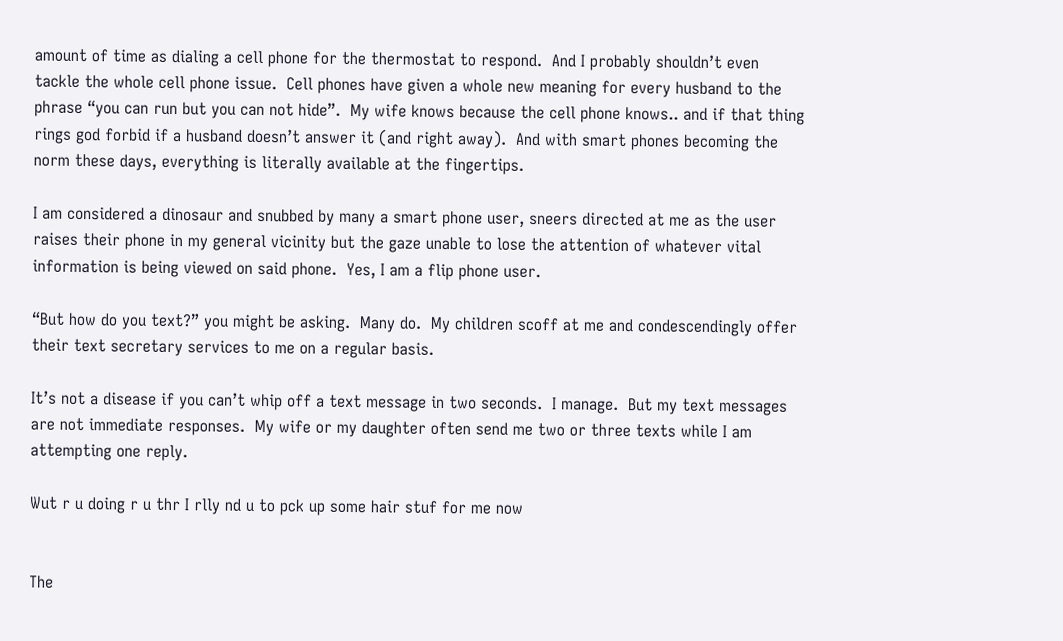amount of time as dialing a cell phone for the thermostat to respond.  And I probably shouldn’t even tackle the whole cell phone issue.  Cell phones have given a whole new meaning for every husband to the phrase “you can run but you can not hide”.  My wife knows because the cell phone knows.. and if that thing rings god forbid if a husband doesn’t answer it (and right away).  And with smart phones becoming the norm these days, everything is literally available at the fingertips.

I am considered a dinosaur and snubbed by many a smart phone user, sneers directed at me as the user raises their phone in my general vicinity but the gaze unable to lose the attention of whatever vital information is being viewed on said phone.  Yes, I am a flip phone user.

“But how do you text?” you might be asking.  Many do.  My children scoff at me and condescendingly offer their text secretary services to me on a regular basis.

It’s not a disease if you can’t whip off a text message in two seconds.  I manage.  But my text messages are not immediate responses.  My wife or my daughter often send me two or three texts while I am attempting one reply.

Wut r u doing r u thr I rlly nd u to pck up some hair stuf for me now


The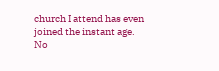church I attend has even joined the instant age.  No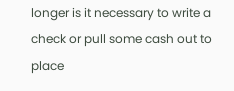longer is it necessary to write a check or pull some cash out to place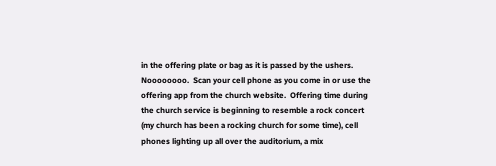in the offering plate or bag as it is passed by the ushers.  Noooooooo.  Scan your cell phone as you come in or use the offering app from the church website.  Offering time during the church service is beginning to resemble a rock concert (my church has been a rocking church for some time), cell phones lighting up all over the auditorium, a mix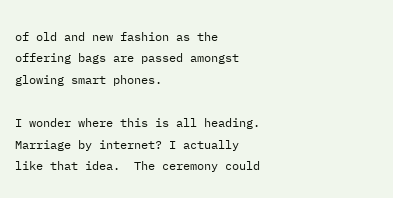of old and new fashion as the offering bags are passed amongst glowing smart phones.

I wonder where this is all heading.  Marriage by internet? I actually like that idea.  The ceremony could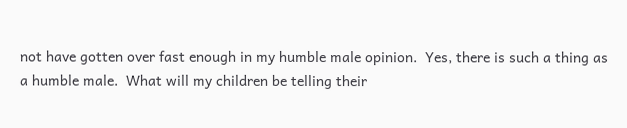not have gotten over fast enough in my humble male opinion.  Yes, there is such a thing as a humble male.  What will my children be telling their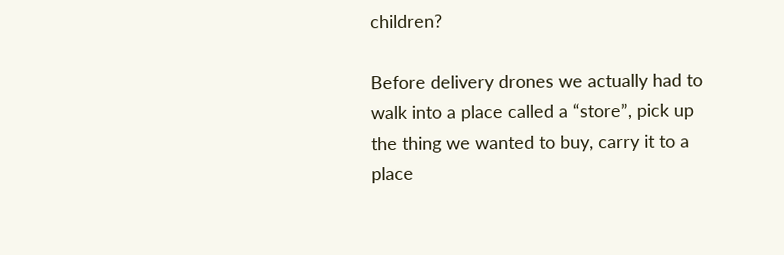children?

Before delivery drones we actually had to walk into a place called a “store”, pick up the thing we wanted to buy, carry it to a place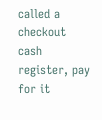called a checkout cash register, pay for it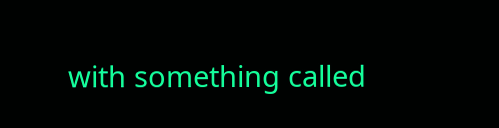with something called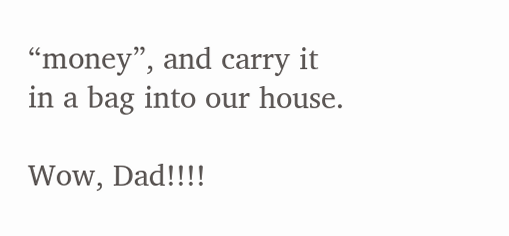“money”, and carry it in a bag into our house.

Wow, Dad!!!!